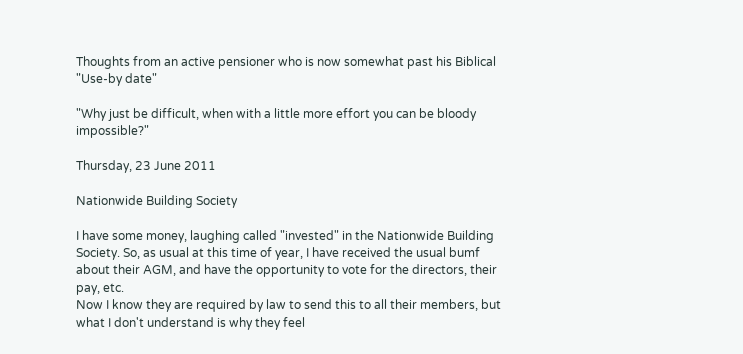Thoughts from an active pensioner who is now somewhat past his Biblical "Use-by date"

"Why just be difficult, when with a little more effort you can be bloody impossible?"

Thursday, 23 June 2011

Nationwide Building Society

I have some money, laughing called "invested" in the Nationwide Building Society. So, as usual at this time of year, I have received the usual bumf about their AGM, and have the opportunity to vote for the directors, their pay, etc.
Now I know they are required by law to send this to all their members, but what I don't understand is why they feel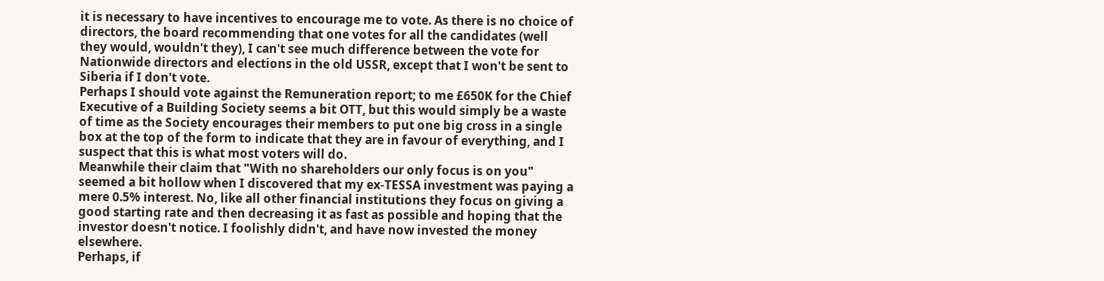it is necessary to have incentives to encourage me to vote. As there is no choice of directors, the board recommending that one votes for all the candidates (well they would, wouldn't they), I can't see much difference between the vote for Nationwide directors and elections in the old USSR, except that I won't be sent to Siberia if I don't vote.
Perhaps I should vote against the Remuneration report; to me £650K for the Chief Executive of a Building Society seems a bit OTT, but this would simply be a waste of time as the Society encourages their members to put one big cross in a single box at the top of the form to indicate that they are in favour of everything, and I suspect that this is what most voters will do.
Meanwhile their claim that "With no shareholders our only focus is on you" seemed a bit hollow when I discovered that my ex-TESSA investment was paying a mere 0.5% interest. No, like all other financial institutions they focus on giving a good starting rate and then decreasing it as fast as possible and hoping that the investor doesn't notice. I foolishly didn't, and have now invested the money elsewhere.
Perhaps, if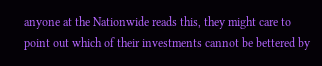anyone at the Nationwide reads this, they might care to point out which of their investments cannot be bettered by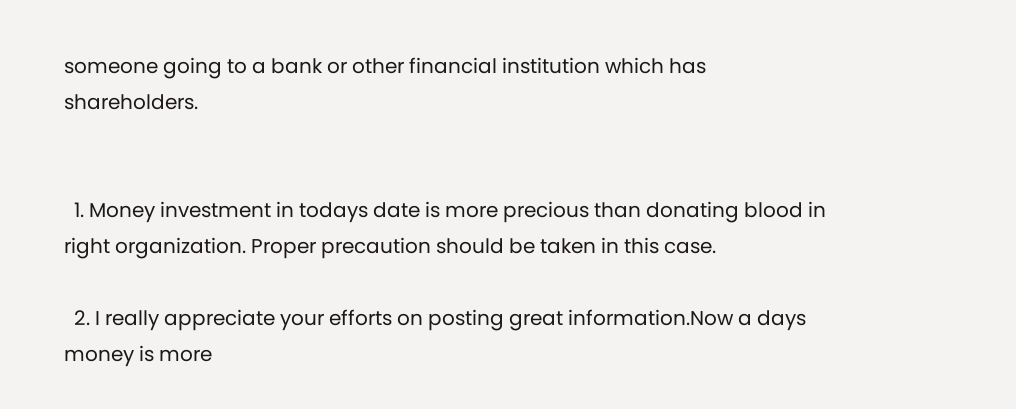someone going to a bank or other financial institution which has shareholders.


  1. Money investment in todays date is more precious than donating blood in right organization. Proper precaution should be taken in this case.

  2. I really appreciate your efforts on posting great information.Now a days money is more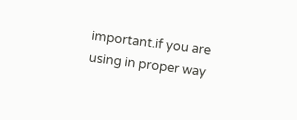important.if you are using in proper way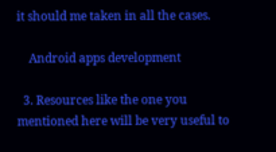it should me taken in all the cases.

    Android apps development

  3. Resources like the one you mentioned here will be very useful to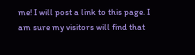me! I will post a link to this page. I am sure my visitors will find that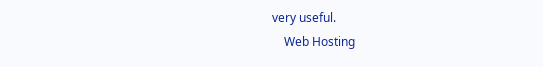very useful.
    Web Hosting